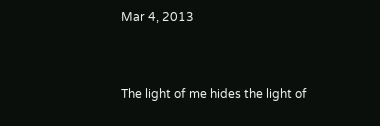Mar 4, 2013


The light of me hides the light of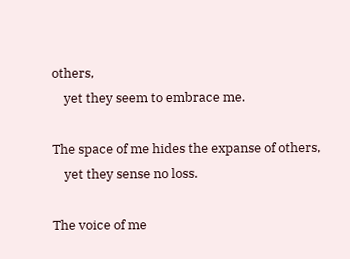others,
    yet they seem to embrace me.

The space of me hides the expanse of others,
    yet they sense no loss.

The voice of me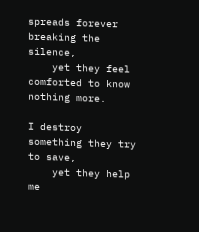spreads forever breaking the silence,
    yet they feel comforted to know nothing more.

I destroy something they try to save,
    yet they help me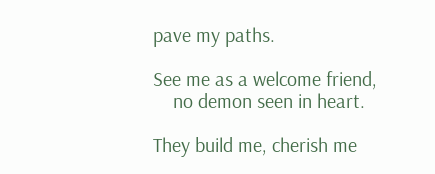pave my paths.

See me as a welcome friend,
    no demon seen in heart.

They build me, cherish me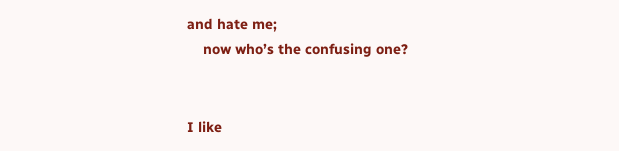and hate me;
    now who’s the confusing one?


I like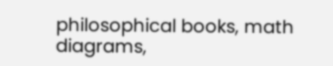philosophical books, math diagrams,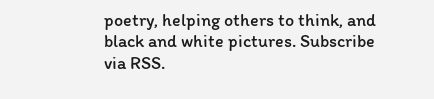poetry, helping others to think, and black and white pictures. Subscribe via RSS.